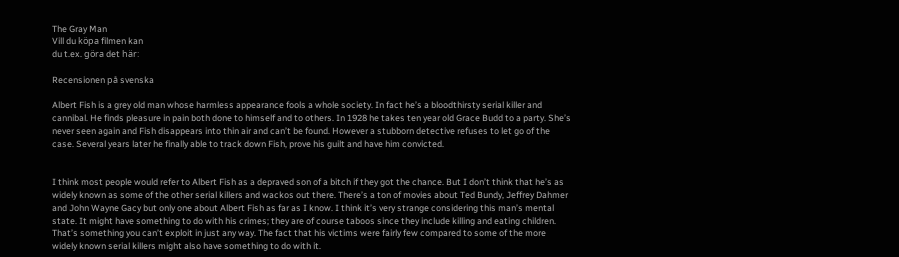The Gray Man
Vill du köpa filmen kan
du t.ex. göra det här:

Recensionen på svenska

Albert Fish is a grey old man whose harmless appearance fools a whole society. In fact he’s a bloodthirsty serial killer and cannibal. He finds pleasure in pain both done to himself and to others. In 1928 he takes ten year old Grace Budd to a party. She’s never seen again and Fish disappears into thin air and can’t be found. However a stubborn detective refuses to let go of the case. Several years later he finally able to track down Fish, prove his guilt and have him convicted.


I think most people would refer to Albert Fish as a depraved son of a bitch if they got the chance. But I don’t think that he’s as widely known as some of the other serial killers and wackos out there. There’s a ton of movies about Ted Bundy, Jeffrey Dahmer and John Wayne Gacy but only one about Albert Fish as far as I know. I think it’s very strange considering this man’s mental state. It might have something to do with his crimes; they are of course taboos since they include killing and eating children. That’s something you can’t exploit in just any way. The fact that his victims were fairly few compared to some of the more widely known serial killers might also have something to do with it.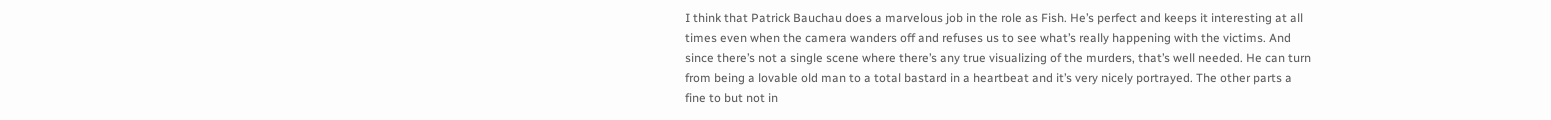I think that Patrick Bauchau does a marvelous job in the role as Fish. He’s perfect and keeps it interesting at all times even when the camera wanders off and refuses us to see what’s really happening with the victims. And since there’s not a single scene where there’s any true visualizing of the murders, that’s well needed. He can turn from being a lovable old man to a total bastard in a heartbeat and it’s very nicely portrayed. The other parts a fine to but not in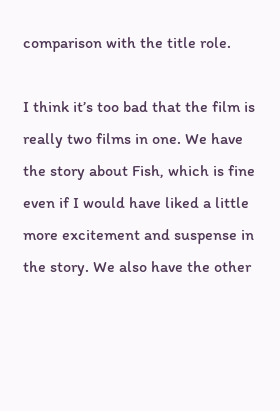comparison with the title role.

I think it’s too bad that the film is really two films in one. We have the story about Fish, which is fine even if I would have liked a little more excitement and suspense in the story. We also have the other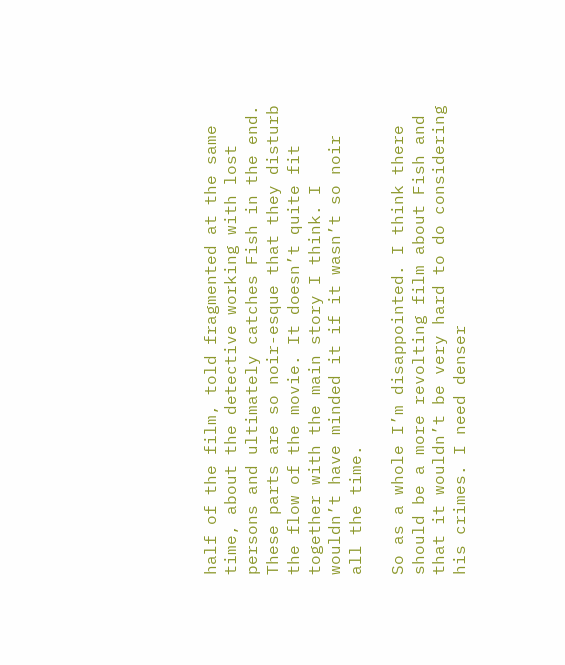half of the film, told fragmented at the same time, about the detective working with lost persons and ultimately catches Fish in the end. These parts are so noir-esque that they disturb the flow of the movie. It doesn’t quite fit together with the main story I think. I wouldn’t have minded it if it wasn’t so noir all the time.

So as a whole I’m disappointed. I think there should be a more revolting film about Fish and that it wouldn’t be very hard to do considering his crimes. I need denser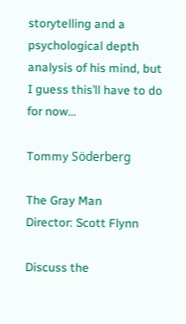storytelling and a psychological depth analysis of his mind, but I guess this’ll have to do for now…

Tommy Söderberg

The Gray Man
Director: Scott Flynn

Discuss the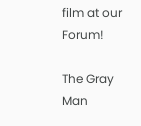film at our Forum!

The Gray Man